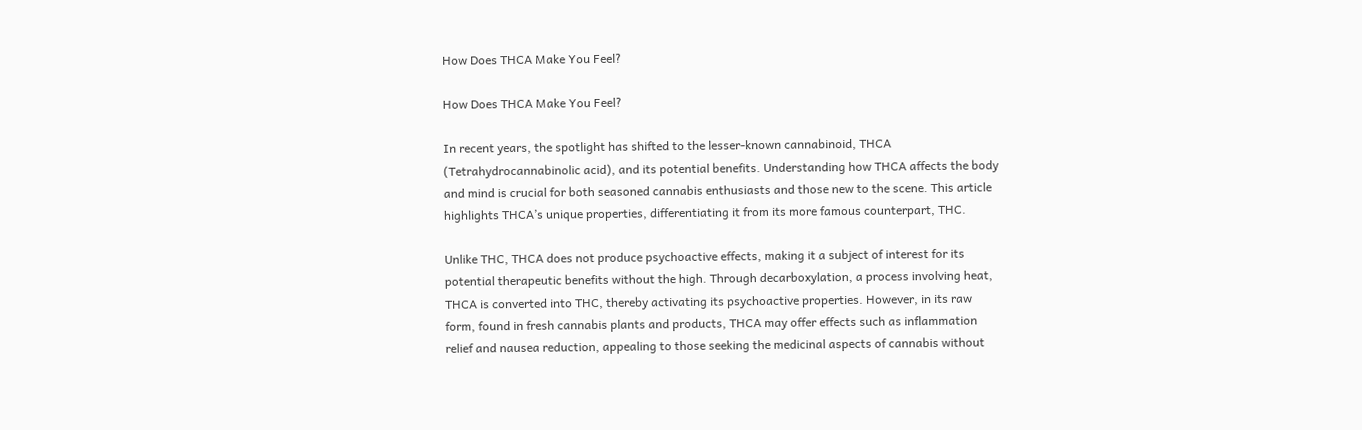How Does THCA Make You Feel?

How Does THCA Make You Feel?

In recent years, the spotlight has shifted to the lesser-known cannabinoid, THCA (Tetrahydrocannabinolic acid), and its potential benefits. Understanding how THCA affects the body and mind is crucial for both seasoned cannabis enthusiasts and those new to the scene. This article highlights THCA’s unique properties, differentiating it from its more famous counterpart, THC.

Unlike THC, THCA does not produce psychoactive effects, making it a subject of interest for its potential therapeutic benefits without the high. Through decarboxylation, a process involving heat, THCA is converted into THC, thereby activating its psychoactive properties. However, in its raw form, found in fresh cannabis plants and products, THCA may offer effects such as inflammation relief and nausea reduction, appealing to those seeking the medicinal aspects of cannabis without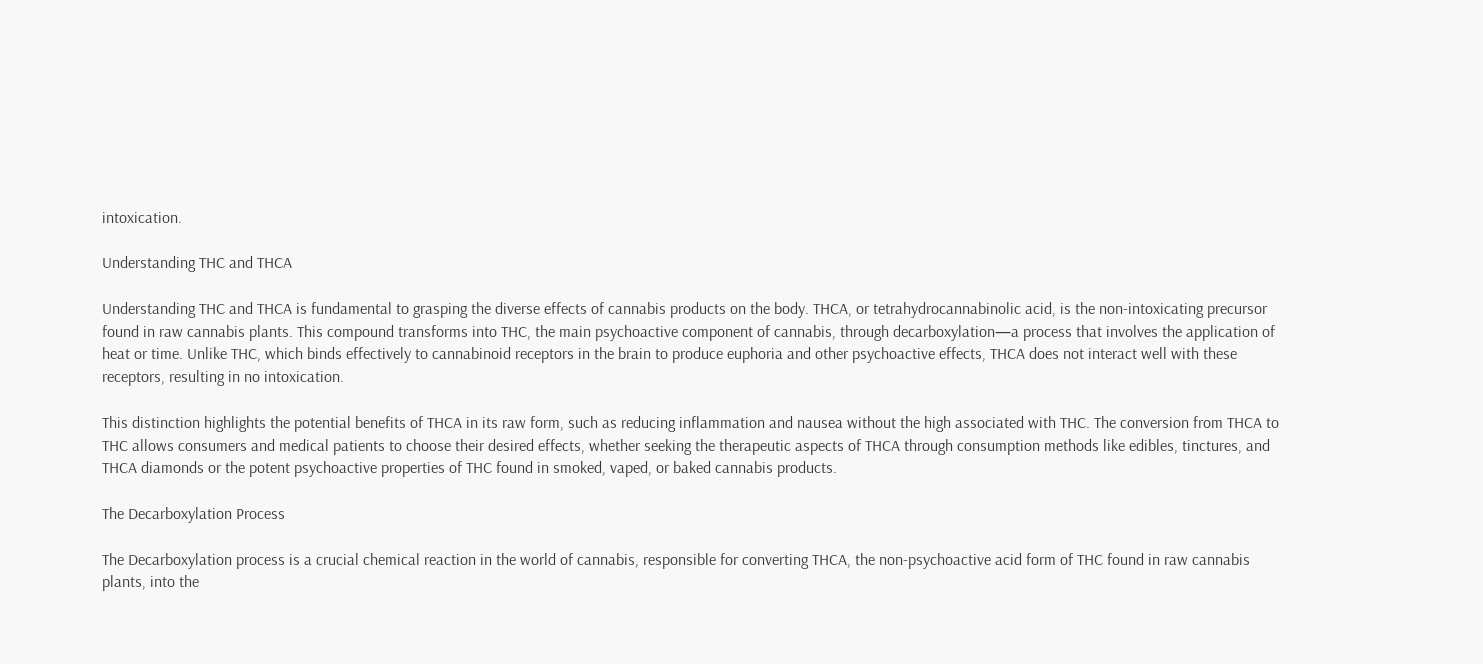intoxication.

Understanding THC and THCA

Understanding THC and THCA is fundamental to grasping the diverse effects of cannabis products on the body. THCA, or tetrahydrocannabinolic acid, is the non-intoxicating precursor found in raw cannabis plants. This compound transforms into THC, the main psychoactive component of cannabis, through decarboxylation—a process that involves the application of heat or time. Unlike THC, which binds effectively to cannabinoid receptors in the brain to produce euphoria and other psychoactive effects, THCA does not interact well with these receptors, resulting in no intoxication.

This distinction highlights the potential benefits of THCA in its raw form, such as reducing inflammation and nausea without the high associated with THC. The conversion from THCA to THC allows consumers and medical patients to choose their desired effects, whether seeking the therapeutic aspects of THCA through consumption methods like edibles, tinctures, and THCA diamonds or the potent psychoactive properties of THC found in smoked, vaped, or baked cannabis products.

The Decarboxylation Process

The Decarboxylation process is a crucial chemical reaction in the world of cannabis, responsible for converting THCA, the non-psychoactive acid form of THC found in raw cannabis plants, into the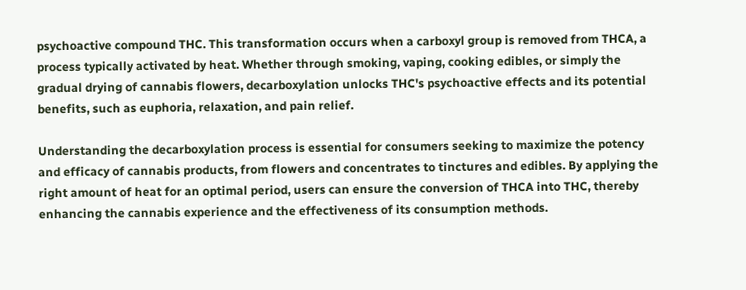psychoactive compound THC. This transformation occurs when a carboxyl group is removed from THCA, a process typically activated by heat. Whether through smoking, vaping, cooking edibles, or simply the gradual drying of cannabis flowers, decarboxylation unlocks THC's psychoactive effects and its potential benefits, such as euphoria, relaxation, and pain relief.

Understanding the decarboxylation process is essential for consumers seeking to maximize the potency and efficacy of cannabis products, from flowers and concentrates to tinctures and edibles. By applying the right amount of heat for an optimal period, users can ensure the conversion of THCA into THC, thereby enhancing the cannabis experience and the effectiveness of its consumption methods.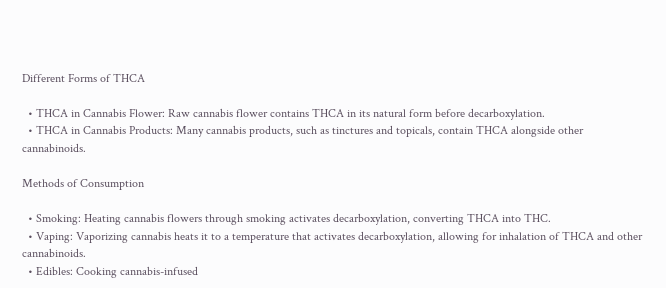Different Forms of THCA

  • THCA in Cannabis Flower: Raw cannabis flower contains THCA in its natural form before decarboxylation.
  • THCA in Cannabis Products: Many cannabis products, such as tinctures and topicals, contain THCA alongside other cannabinoids.

Methods of Consumption

  • Smoking: Heating cannabis flowers through smoking activates decarboxylation, converting THCA into THC.
  • Vaping: Vaporizing cannabis heats it to a temperature that activates decarboxylation, allowing for inhalation of THCA and other cannabinoids.
  • Edibles: Cooking cannabis-infused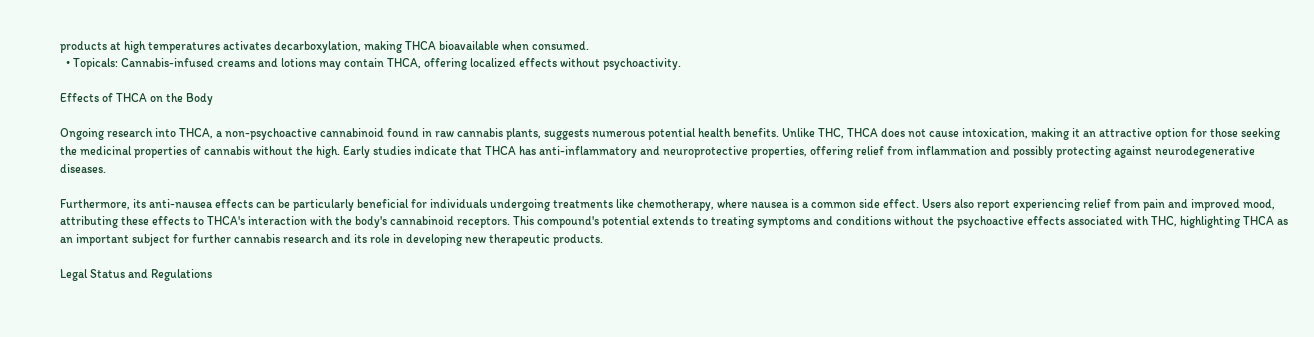products at high temperatures activates decarboxylation, making THCA bioavailable when consumed.
  • Topicals: Cannabis-infused creams and lotions may contain THCA, offering localized effects without psychoactivity.

Effects of THCA on the Body

Ongoing research into THCA, a non-psychoactive cannabinoid found in raw cannabis plants, suggests numerous potential health benefits. Unlike THC, THCA does not cause intoxication, making it an attractive option for those seeking the medicinal properties of cannabis without the high. Early studies indicate that THCA has anti-inflammatory and neuroprotective properties, offering relief from inflammation and possibly protecting against neurodegenerative diseases.

Furthermore, its anti-nausea effects can be particularly beneficial for individuals undergoing treatments like chemotherapy, where nausea is a common side effect. Users also report experiencing relief from pain and improved mood, attributing these effects to THCA's interaction with the body's cannabinoid receptors. This compound's potential extends to treating symptoms and conditions without the psychoactive effects associated with THC, highlighting THCA as an important subject for further cannabis research and its role in developing new therapeutic products.

Legal Status and Regulations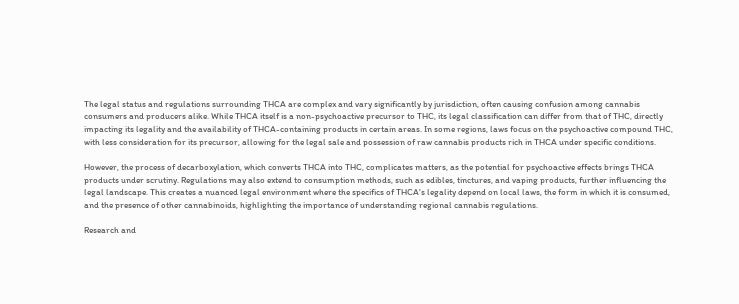The legal status and regulations surrounding THCA are complex and vary significantly by jurisdiction, often causing confusion among cannabis consumers and producers alike. While THCA itself is a non-psychoactive precursor to THC, its legal classification can differ from that of THC, directly impacting its legality and the availability of THCA-containing products in certain areas. In some regions, laws focus on the psychoactive compound THC, with less consideration for its precursor, allowing for the legal sale and possession of raw cannabis products rich in THCA under specific conditions.

However, the process of decarboxylation, which converts THCA into THC, complicates matters, as the potential for psychoactive effects brings THCA products under scrutiny. Regulations may also extend to consumption methods, such as edibles, tinctures, and vaping products, further influencing the legal landscape. This creates a nuanced legal environment where the specifics of THCA's legality depend on local laws, the form in which it is consumed, and the presence of other cannabinoids, highlighting the importance of understanding regional cannabis regulations.

Research and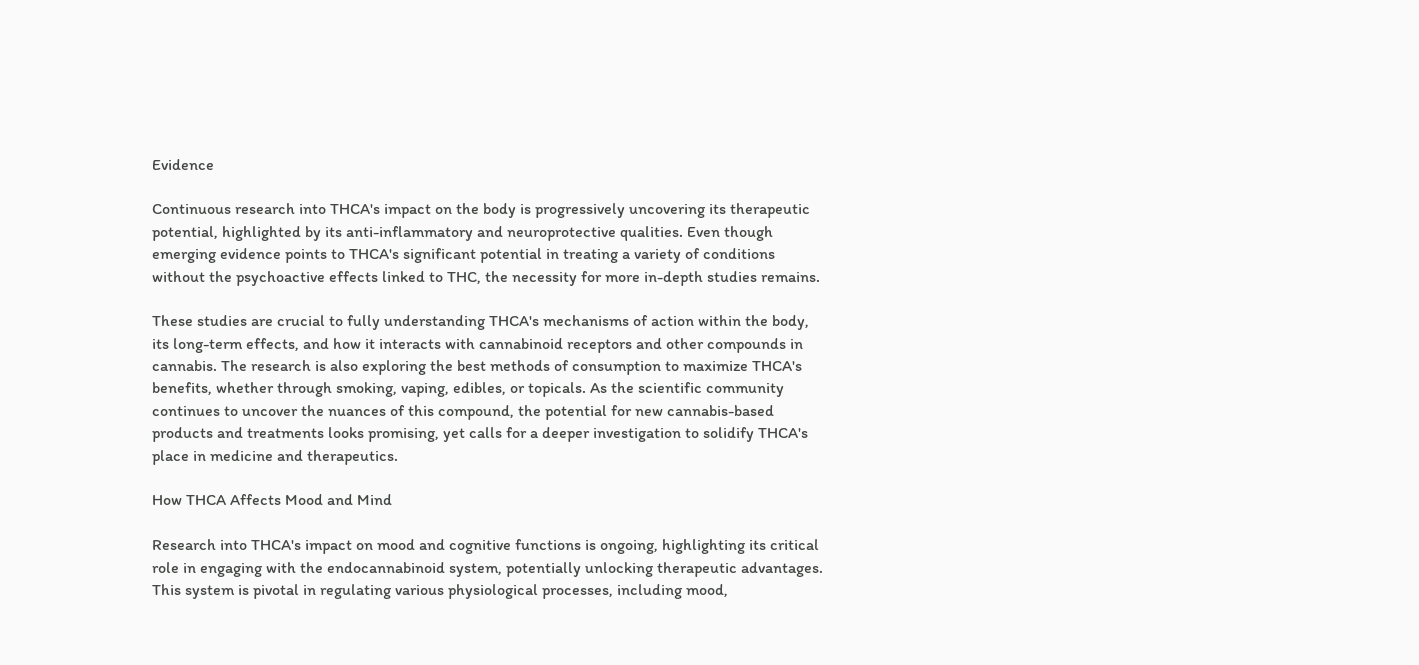Evidence

Continuous research into THCA's impact on the body is progressively uncovering its therapeutic potential, highlighted by its anti-inflammatory and neuroprotective qualities. Even though emerging evidence points to THCA's significant potential in treating a variety of conditions without the psychoactive effects linked to THC, the necessity for more in-depth studies remains.

These studies are crucial to fully understanding THCA's mechanisms of action within the body, its long-term effects, and how it interacts with cannabinoid receptors and other compounds in cannabis. The research is also exploring the best methods of consumption to maximize THCA's benefits, whether through smoking, vaping, edibles, or topicals. As the scientific community continues to uncover the nuances of this compound, the potential for new cannabis-based products and treatments looks promising, yet calls for a deeper investigation to solidify THCA's place in medicine and therapeutics.

How THCA Affects Mood and Mind

Research into THCA's impact on mood and cognitive functions is ongoing, highlighting its critical role in engaging with the endocannabinoid system, potentially unlocking therapeutic advantages. This system is pivotal in regulating various physiological processes, including mood,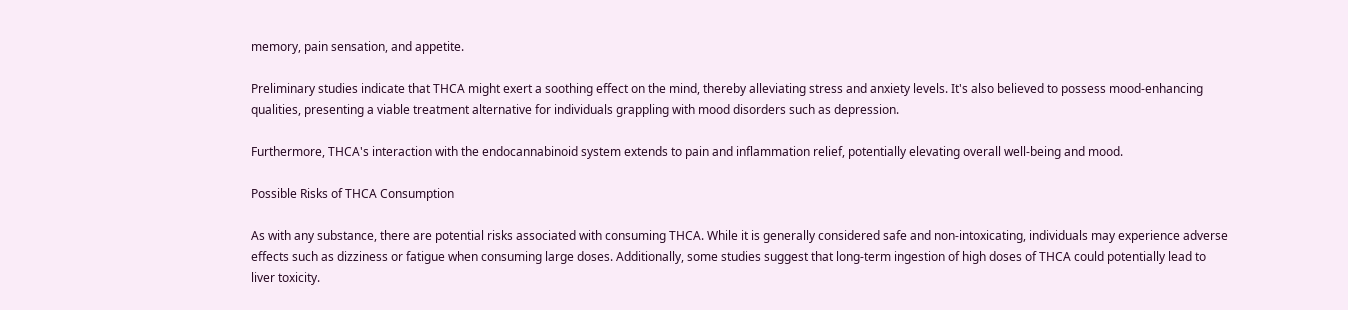memory, pain sensation, and appetite.

Preliminary studies indicate that THCA might exert a soothing effect on the mind, thereby alleviating stress and anxiety levels. It's also believed to possess mood-enhancing qualities, presenting a viable treatment alternative for individuals grappling with mood disorders such as depression.

Furthermore, THCA's interaction with the endocannabinoid system extends to pain and inflammation relief, potentially elevating overall well-being and mood.

Possible Risks of THCA Consumption

As with any substance, there are potential risks associated with consuming THCA. While it is generally considered safe and non-intoxicating, individuals may experience adverse effects such as dizziness or fatigue when consuming large doses. Additionally, some studies suggest that long-term ingestion of high doses of THCA could potentially lead to liver toxicity.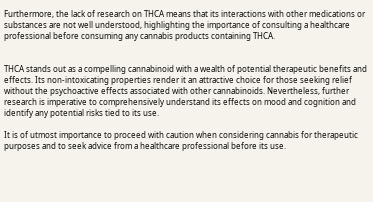Furthermore, the lack of research on THCA means that its interactions with other medications or substances are not well understood, highlighting the importance of consulting a healthcare professional before consuming any cannabis products containing THCA.


THCA stands out as a compelling cannabinoid with a wealth of potential therapeutic benefits and effects. Its non-intoxicating properties render it an attractive choice for those seeking relief without the psychoactive effects associated with other cannabinoids. Nevertheless, further research is imperative to comprehensively understand its effects on mood and cognition and identify any potential risks tied to its use.

It is of utmost importance to proceed with caution when considering cannabis for therapeutic purposes and to seek advice from a healthcare professional before its use.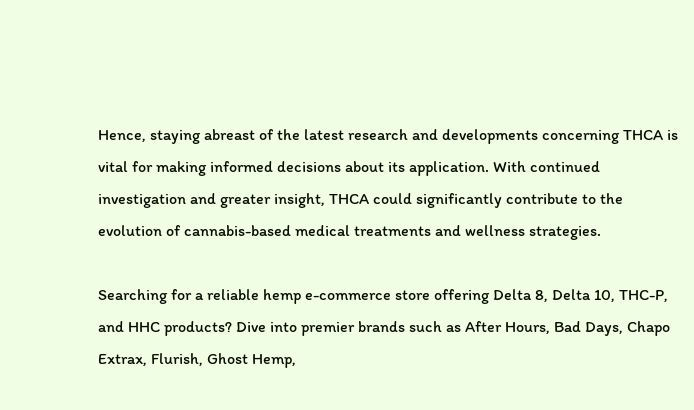Hence, staying abreast of the latest research and developments concerning THCA is vital for making informed decisions about its application. With continued investigation and greater insight, THCA could significantly contribute to the evolution of cannabis-based medical treatments and wellness strategies.

Searching for a reliable hemp e-commerce store offering Delta 8, Delta 10, THC-P, and HHC products? Dive into premier brands such as After Hours, Bad Days, Chapo Extrax, Flurish, Ghost Hemp,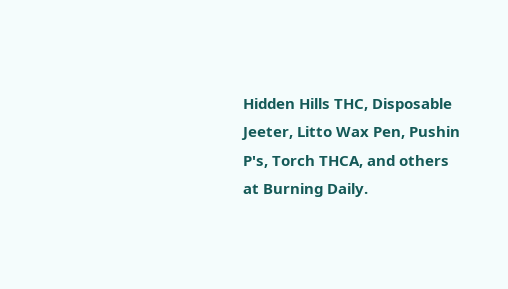Hidden Hills THC, Disposable Jeeter, Litto Wax Pen, Pushin P's, Torch THCA, and others at Burning Daily.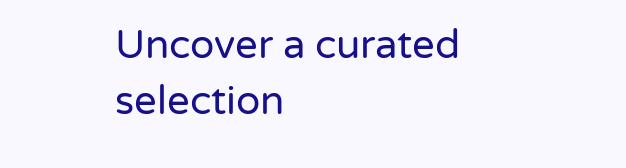Uncover a curated selection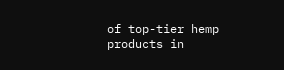of top-tier hemp products in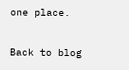one place.

Back to blog